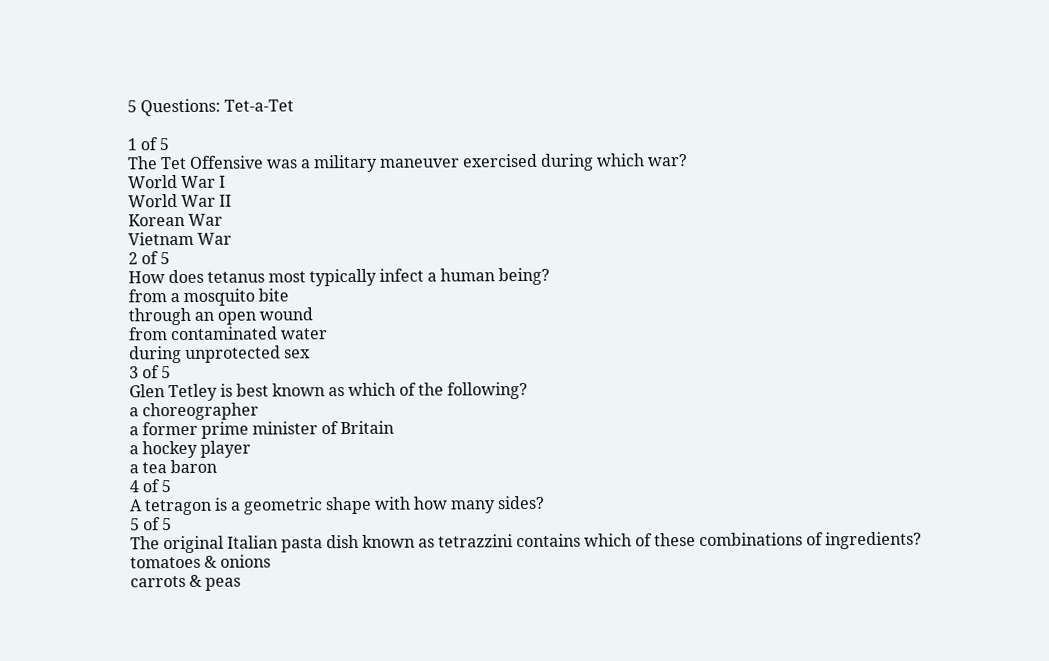5 Questions: Tet-a-Tet

1 of 5
The Tet Offensive was a military maneuver exercised during which war?
World War I
World War II
Korean War
Vietnam War
2 of 5
How does tetanus most typically infect a human being?
from a mosquito bite
through an open wound
from contaminated water
during unprotected sex
3 of 5
Glen Tetley is best known as which of the following?
a choreographer
a former prime minister of Britain
a hockey player
a tea baron
4 of 5
A tetragon is a geometric shape with how many sides?
5 of 5
The original Italian pasta dish known as tetrazzini contains which of these combinations of ingredients?
tomatoes & onions
carrots & peas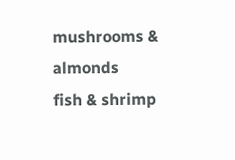mushrooms & almonds
fish & shrimp